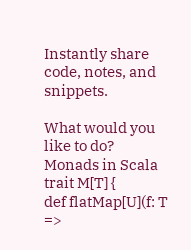Instantly share code, notes, and snippets.

What would you like to do?
Monads in Scala
trait M[T] {
def flatMap[U](f: T =>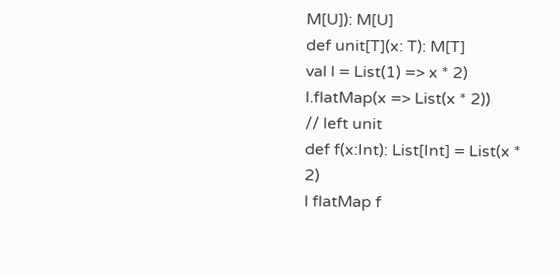M[U]): M[U]
def unit[T](x: T): M[T]
val l = List(1) => x * 2)
l.flatMap(x => List(x * 2))
// left unit
def f(x:Int): List[Int] = List(x * 2)
l flatMap f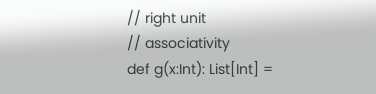// right unit
// associativity
def g(x:Int): List[Int] =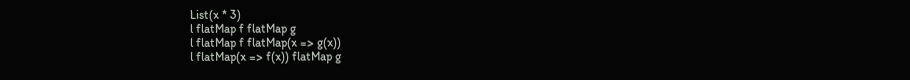List(x * 3)
l flatMap f flatMap g
l flatMap f flatMap(x => g(x))
l flatMap(x => f(x)) flatMap g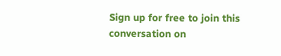Sign up for free to join this conversation on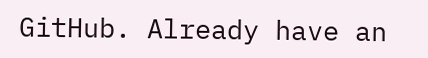GitHub. Already have an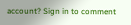account? Sign in to comment